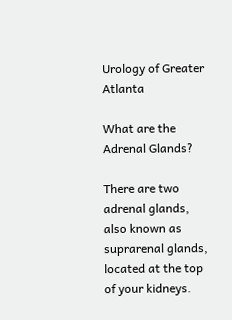Urology of Greater Atlanta

What are the Adrenal Glands?

There are two adrenal glands, also known as suprarenal glands, located at the top of your kidneys.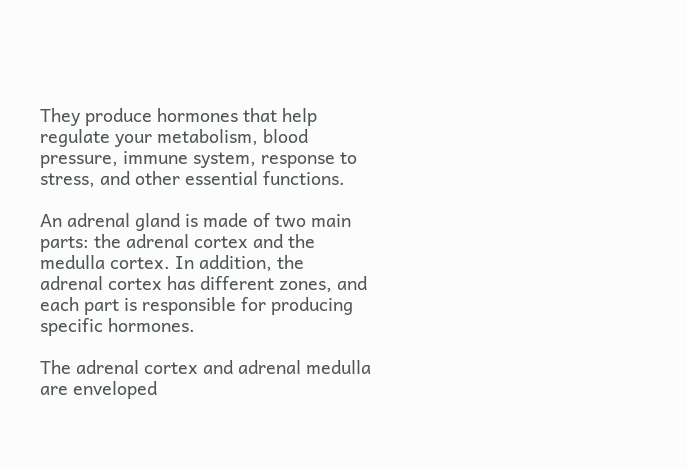They produce hormones that help regulate your metabolism, blood pressure, immune system, response to stress, and other essential functions.

An adrenal gland is made of two main parts: the adrenal cortex and the medulla cortex. In addition, the adrenal cortex has different zones, and each part is responsible for producing specific hormones.

The adrenal cortex and adrenal medulla are enveloped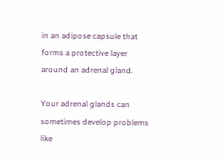in an adipose capsule that forms a protective layer around an adrenal gland.

Your adrenal glands can sometimes develop problems like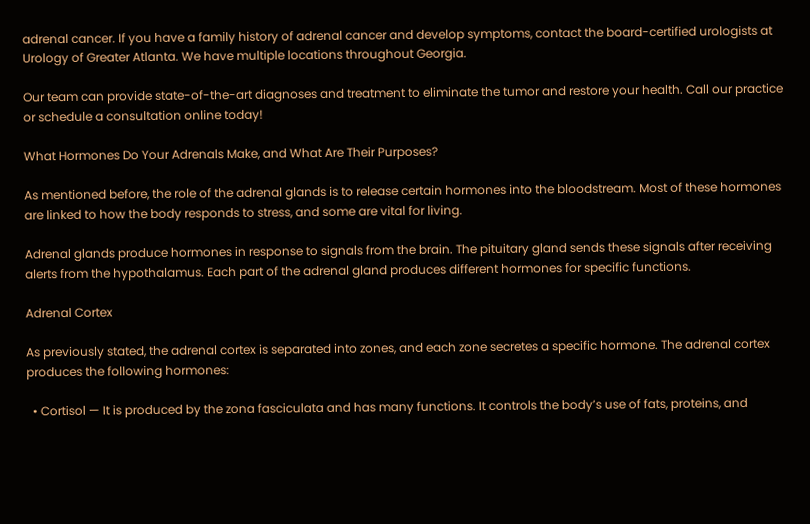adrenal cancer. If you have a family history of adrenal cancer and develop symptoms, contact the board-certified urologists at Urology of Greater Atlanta. We have multiple locations throughout Georgia.

Our team can provide state-of-the-art diagnoses and treatment to eliminate the tumor and restore your health. Call our practice or schedule a consultation online today!

What Hormones Do Your Adrenals Make, and What Are Their Purposes?

As mentioned before, the role of the adrenal glands is to release certain hormones into the bloodstream. Most of these hormones are linked to how the body responds to stress, and some are vital for living.

Adrenal glands produce hormones in response to signals from the brain. The pituitary gland sends these signals after receiving alerts from the hypothalamus. Each part of the adrenal gland produces different hormones for specific functions.

Adrenal Cortex

As previously stated, the adrenal cortex is separated into zones, and each zone secretes a specific hormone. The adrenal cortex produces the following hormones:

  • Cortisol — It is produced by the zona fasciculata and has many functions. It controls the body’s use of fats, proteins, and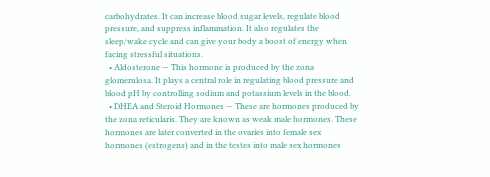carbohydrates. It can increase blood sugar levels, regulate blood pressure, and suppress inflammation. It also regulates the sleep/wake cycle and can give your body a boost of energy when facing stressful situations.
  • Aldosterone — This hormone is produced by the zona glomerulosa. It plays a central role in regulating blood pressure and blood pH by controlling sodium and potassium levels in the blood.
  • DHEA and Steroid Hormones — These are hormones produced by the zona reticularis. They are known as weak male hormones. These hormones are later converted in the ovaries into female sex hormones (estrogens) and in the testes into male sex hormones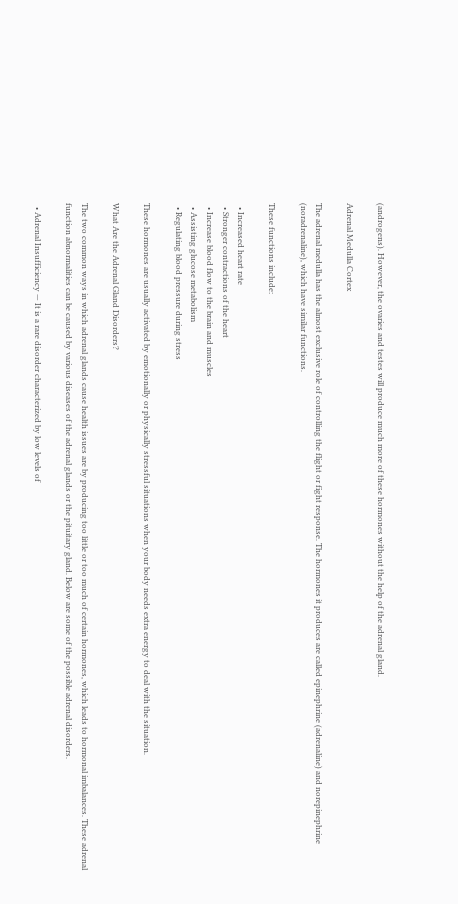(androgens). However, the ovaries and testes will produce much more of these hormones without the help of the adrenal gland.

Adrenal Medulla Cortex

The adrenal medulla has the almost exclusive role of controlling the flight or fight response. The hormones it produces are called epinephrine (adrenaline) and norepinephrine (noradrenaline), which have similar functions.

These functions include:

  • Increased heart rate
  • Stronger contractions of the heart
  • Increase blood flow to the brain and muscles
  • Assisting glucose metabolism
  • Regulating blood pressure during stress

These hormones are usually activated by emotionally or physically stressful situations when your body needs extra energy to deal with the situation.

What Are the Adrenal Gland Disorders?

The two common ways in which adrenal glands cause health issues are by producing too little or too much of certain hormones, which leads to hormonal imbalances. These adrenal function abnormalities can be caused by various diseases of the adrenal glands or the pituitary gland. Below are some of the possible adrenal disorders.

  • Adrenal Insufficiency — It is a rare disorder characterized by low levels of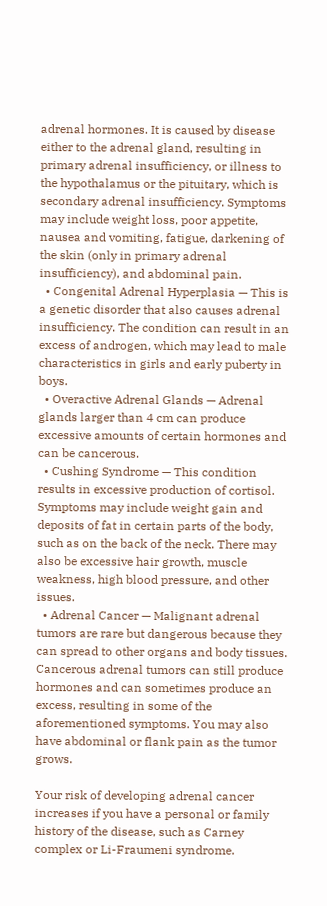adrenal hormones. It is caused by disease either to the adrenal gland, resulting in primary adrenal insufficiency, or illness to the hypothalamus or the pituitary, which is secondary adrenal insufficiency. Symptoms may include weight loss, poor appetite, nausea and vomiting, fatigue, darkening of the skin (only in primary adrenal insufficiency), and abdominal pain.
  • Congenital Adrenal Hyperplasia — This is a genetic disorder that also causes adrenal insufficiency. The condition can result in an excess of androgen, which may lead to male characteristics in girls and early puberty in boys.
  • Overactive Adrenal Glands — Adrenal glands larger than 4 cm can produce excessive amounts of certain hormones and can be cancerous.
  • Cushing Syndrome — This condition results in excessive production of cortisol. Symptoms may include weight gain and deposits of fat in certain parts of the body, such as on the back of the neck. There may also be excessive hair growth, muscle weakness, high blood pressure, and other issues.
  • Adrenal Cancer — Malignant adrenal tumors are rare but dangerous because they can spread to other organs and body tissues. Cancerous adrenal tumors can still produce hormones and can sometimes produce an excess, resulting in some of the aforementioned symptoms. You may also have abdominal or flank pain as the tumor grows.

Your risk of developing adrenal cancer increases if you have a personal or family history of the disease, such as Carney complex or Li-Fraumeni syndrome.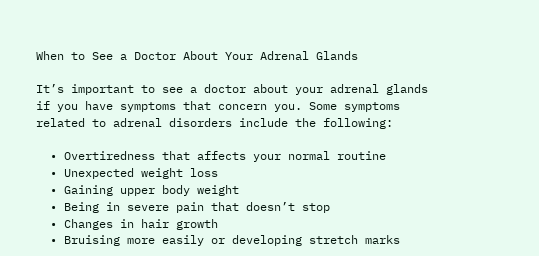When to See a Doctor About Your Adrenal Glands

It’s important to see a doctor about your adrenal glands if you have symptoms that concern you. Some symptoms related to adrenal disorders include the following:

  • Overtiredness that affects your normal routine
  • Unexpected weight loss
  • Gaining upper body weight
  • Being in severe pain that doesn’t stop
  • Changes in hair growth
  • Bruising more easily or developing stretch marks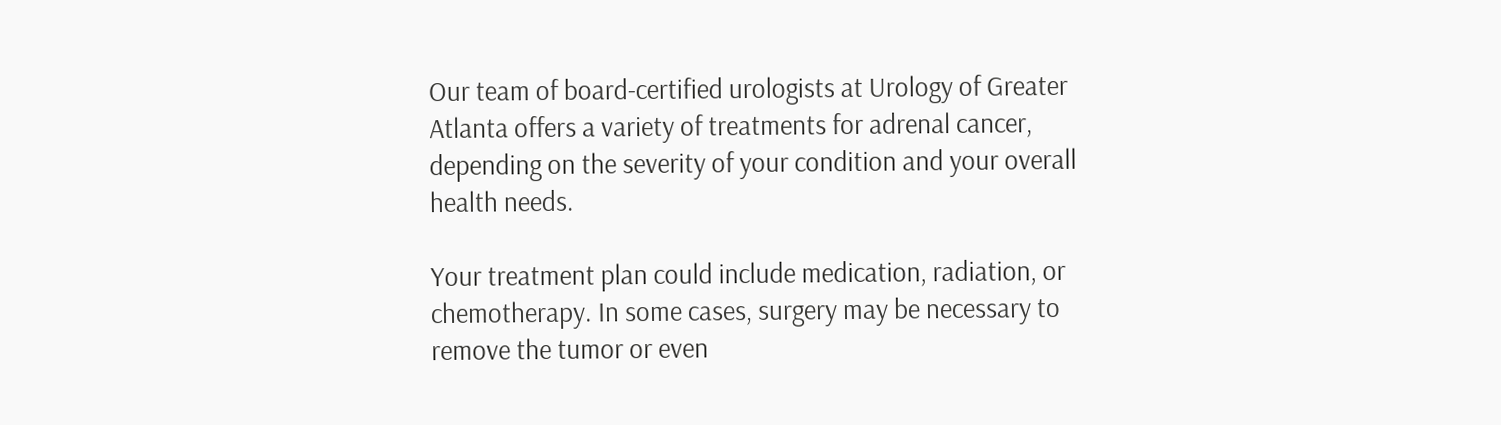Our team of board-certified urologists at Urology of Greater Atlanta offers a variety of treatments for adrenal cancer, depending on the severity of your condition and your overall health needs.

Your treatment plan could include medication, radiation, or chemotherapy. In some cases, surgery may be necessary to remove the tumor or even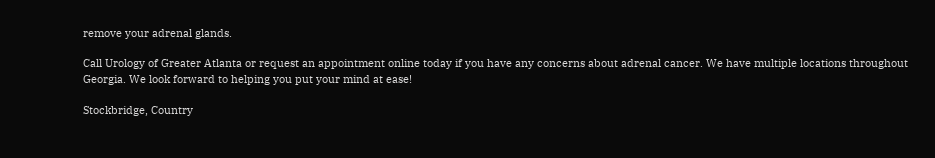remove your adrenal glands.

Call Urology of Greater Atlanta or request an appointment online today if you have any concerns about adrenal cancer. We have multiple locations throughout Georgia. We look forward to helping you put your mind at ease!

Stockbridge, Country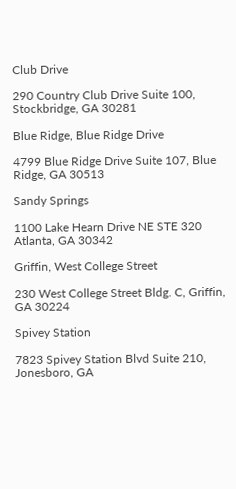Club Drive

290 Country Club Drive Suite 100, Stockbridge, GA 30281

Blue Ridge, Blue Ridge Drive

4799 Blue Ridge Drive Suite 107, Blue Ridge, GA 30513

Sandy Springs

1100 Lake Hearn Drive NE STE 320
Atlanta, GA 30342

Griffin, West College Street

230 West College Street Bldg. C, Griffin, GA 30224

Spivey Station

7823 Spivey Station Blvd Suite 210, Jonesboro, GA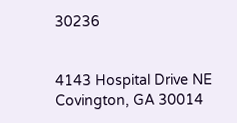30236


4143 Hospital Drive NE Covington, GA 30014